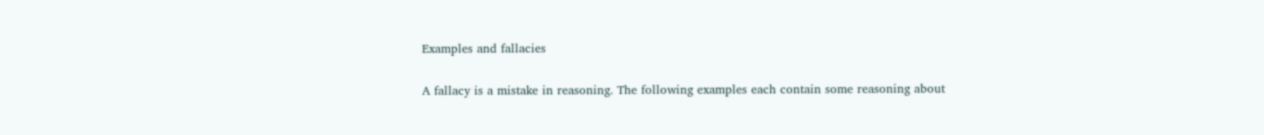Examples and fallacies

A fallacy is a mistake in reasoning. The following examples each contain some reasoning about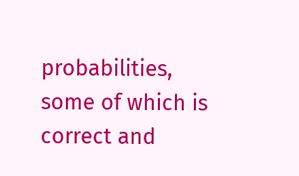probabilities, some of which is correct and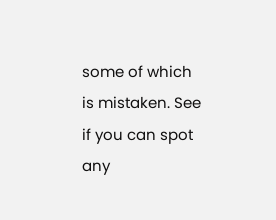some of which is mistaken. See if you can spot any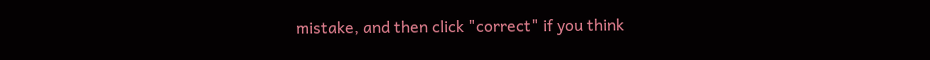mistake, and then click "correct" if you think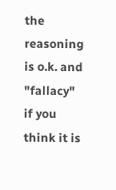the reasoning is o.k. and "fallacy" if you think it is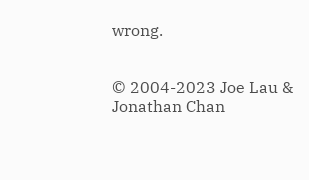wrong.


© 2004-2023 Joe Lau & Jonathan Chan